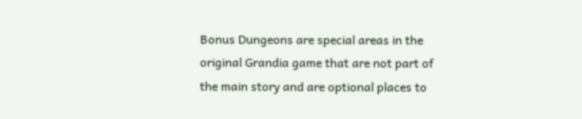Bonus Dungeons are special areas in the original Grandia game that are not part of the main story and are optional places to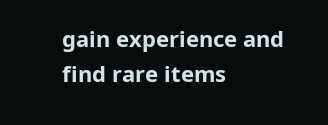gain experience and find rare items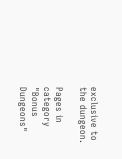exclusive to the dungeon.

Pages in category "Bonus Dungeons"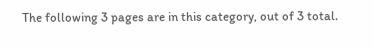The following 3 pages are in this category, out of 3 total.